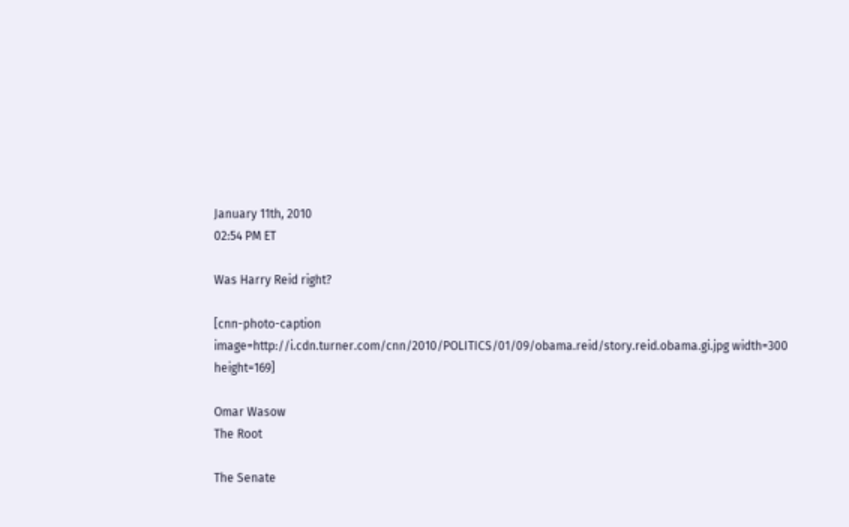January 11th, 2010
02:54 PM ET

Was Harry Reid right?

[cnn-photo-caption image=http://i.cdn.turner.com/cnn/2010/POLITICS/01/09/obama.reid/story.reid.obama.gi.jpg width=300 height=169]

Omar Wasow
The Root

The Senate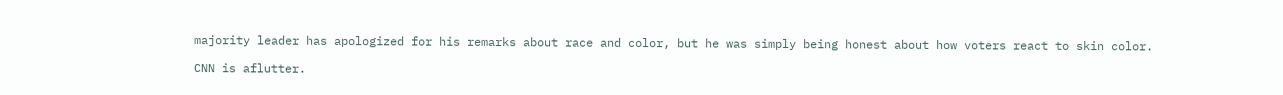majority leader has apologized for his remarks about race and color, but he was simply being honest about how voters react to skin color.

CNN is aflutter.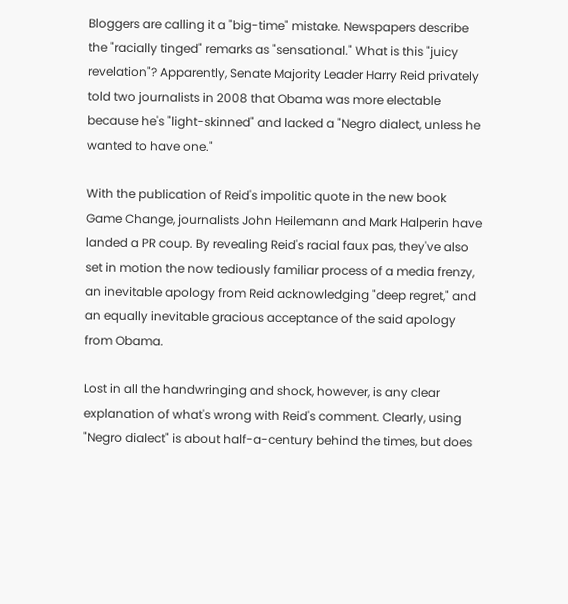Bloggers are calling it a "big-time" mistake. Newspapers describe the "racially tinged" remarks as "sensational." What is this "juicy revelation"? Apparently, Senate Majority Leader Harry Reid privately told two journalists in 2008 that Obama was more electable because he's "light-skinned" and lacked a "Negro dialect, unless he wanted to have one."

With the publication of Reid's impolitic quote in the new book Game Change, journalists John Heilemann and Mark Halperin have landed a PR coup. By revealing Reid's racial faux pas, they've also set in motion the now tediously familiar process of a media frenzy, an inevitable apology from Reid acknowledging "deep regret," and an equally inevitable gracious acceptance of the said apology from Obama.

Lost in all the handwringing and shock, however, is any clear explanation of what's wrong with Reid's comment. Clearly, using "Negro dialect" is about half-a-century behind the times, but does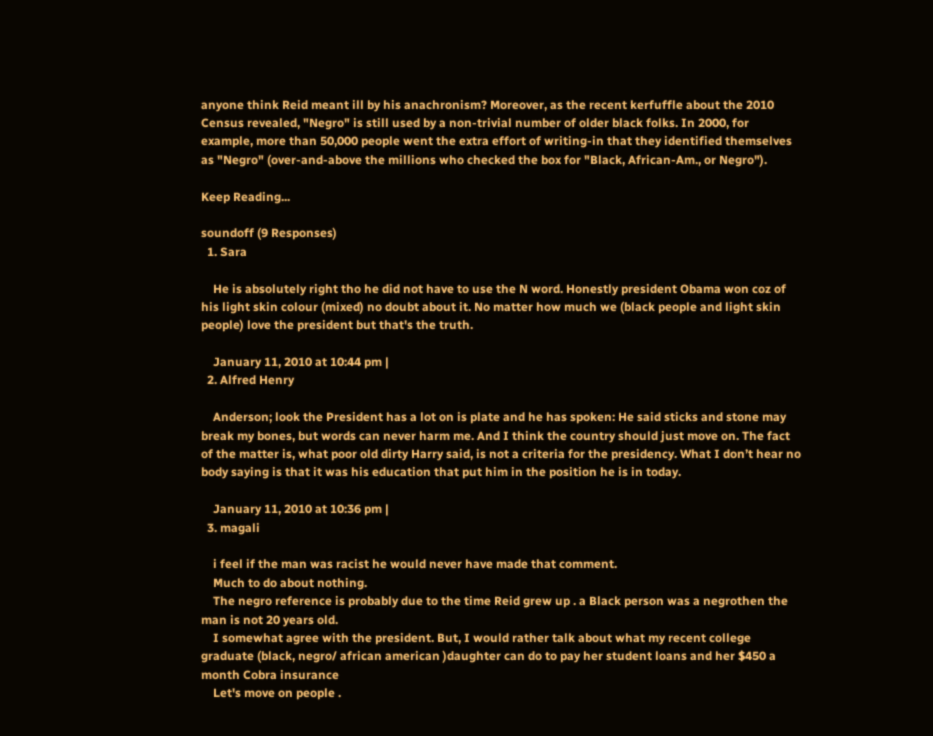anyone think Reid meant ill by his anachronism? Moreover, as the recent kerfuffle about the 2010 Census revealed, "Negro" is still used by a non-trivial number of older black folks. In 2000, for example, more than 50,000 people went the extra effort of writing-in that they identified themselves as "Negro" (over-and-above the millions who checked the box for "Black, African-Am., or Negro").

Keep Reading...

soundoff (9 Responses)
  1. Sara

    He is absolutely right tho he did not have to use the N word. Honestly president Obama won coz of his light skin colour (mixed) no doubt about it. No matter how much we (black people and light skin people) love the president but that's the truth.

    January 11, 2010 at 10:44 pm |
  2. Alfred Henry

    Anderson; look the President has a lot on is plate and he has spoken: He said sticks and stone may break my bones, but words can never harm me. And I think the country should just move on. The fact of the matter is, what poor old dirty Harry said, is not a criteria for the presidency. What I don’t hear no body saying is that it was his education that put him in the position he is in today.

    January 11, 2010 at 10:36 pm |
  3. magali

    i feel if the man was racist he would never have made that comment.
    Much to do about nothing.
    The negro reference is probably due to the time Reid grew up . a Black person was a negrothen the man is not 20 years old.
    I somewhat agree with the president. But, I would rather talk about what my recent college graduate (black, negro/ african american )daughter can do to pay her student loans and her $450 a month Cobra insurance
    Let's move on people .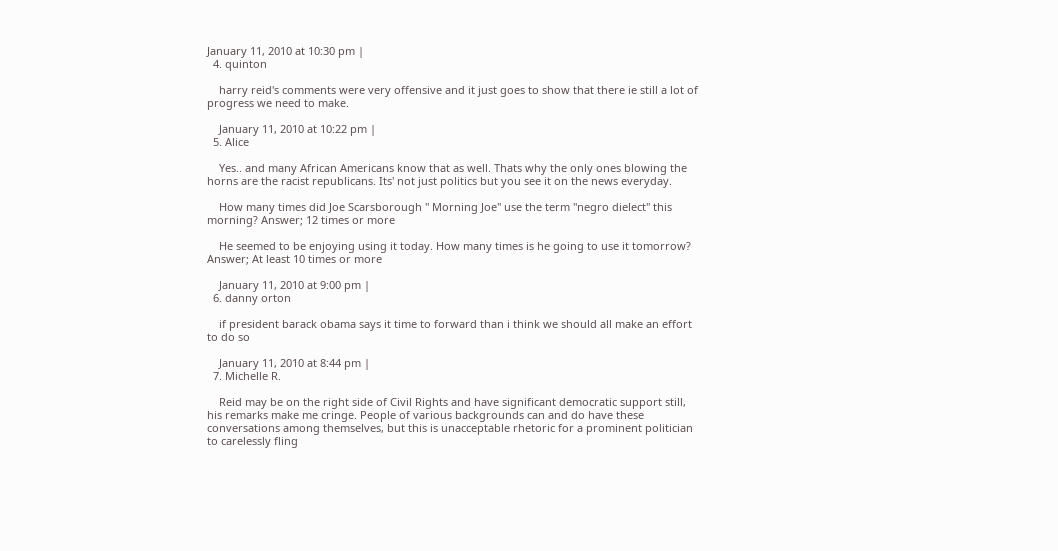January 11, 2010 at 10:30 pm |
  4. quinton

    harry reid's comments were very offensive and it just goes to show that there ie still a lot of progress we need to make.

    January 11, 2010 at 10:22 pm |
  5. Alice

    Yes.. and many African Americans know that as well. Thats why the only ones blowing the horns are the racist republicans. Its' not just politics but you see it on the news everyday.

    How many times did Joe Scarsborough " Morning Joe" use the term "negro dielect" this morning? Answer; 12 times or more

    He seemed to be enjoying using it today. How many times is he going to use it tomorrow? Answer; At least 10 times or more

    January 11, 2010 at 9:00 pm |
  6. danny orton

    if president barack obama says it time to forward than i think we should all make an effort to do so

    January 11, 2010 at 8:44 pm |
  7. Michelle R.

    Reid may be on the right side of Civil Rights and have significant democratic support still, his remarks make me cringe. People of various backgrounds can and do have these conversations among themselves, but this is unacceptable rhetoric for a prominent politician to carelessly fling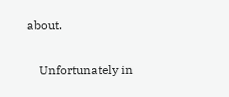about.

    Unfortunately in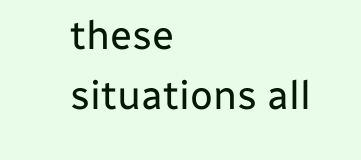these situations all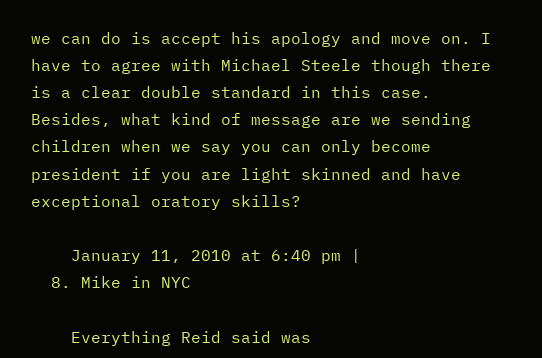we can do is accept his apology and move on. I have to agree with Michael Steele though there is a clear double standard in this case. Besides, what kind of message are we sending children when we say you can only become president if you are light skinned and have exceptional oratory skills?

    January 11, 2010 at 6:40 pm |
  8. Mike in NYC

    Everything Reid said was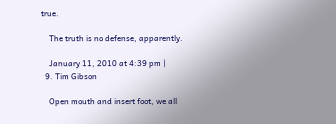true.

    The truth is no defense, apparently.

    January 11, 2010 at 4:39 pm |
  9. Tim Gibson

    Open mouth and insert foot, we all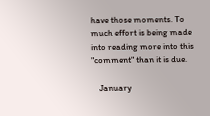have those moments. To much effort is being made into reading more into this "comment" than it is due.

    January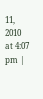11, 2010 at 4:07 pm |